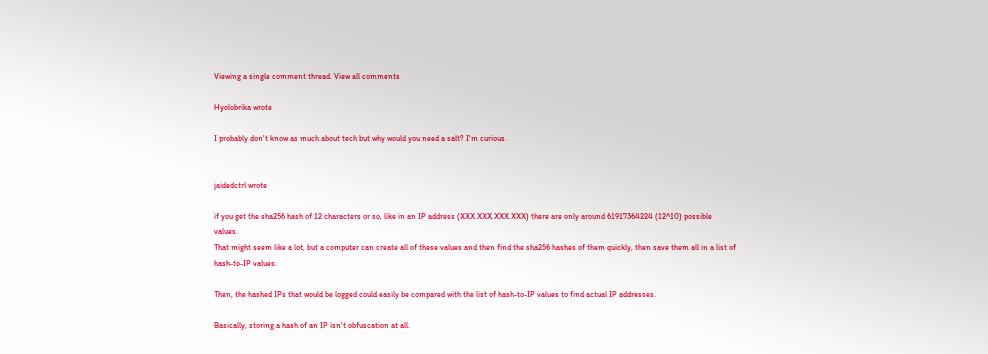Viewing a single comment thread. View all comments

Hyolobrika wrote

I probably don't know as much about tech but why would you need a salt? I'm curious.


jaidedctrl wrote

if you get the sha256 hash of 12 characters or so, like in an IP address (XXX.XXX.XXX.XXX) there are only around 61917364224 (12^10) possible values.
That might seem like a lot, but a computer can create all of these values and then find the sha256 hashes of them quickly, then save them all in a list of hash-to-IP values.

Then, the hashed IPs that would be logged could easily be compared with the list of hash-to-IP values to find actual IP addresses.

Basically, storing a hash of an IP isn't obfuscation at all.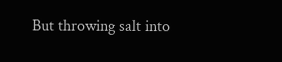But throwing salt into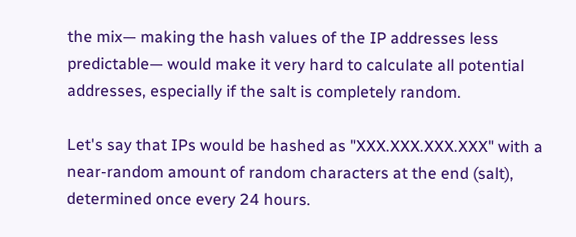the mix— making the hash values of the IP addresses less predictable— would make it very hard to calculate all potential addresses, especially if the salt is completely random.

Let's say that IPs would be hashed as "XXX.XXX.XXX.XXX" with a near-random amount of random characters at the end (salt), determined once every 24 hours.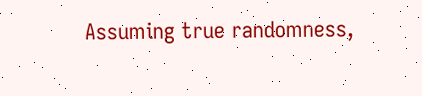Assuming true randomness,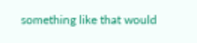something like that would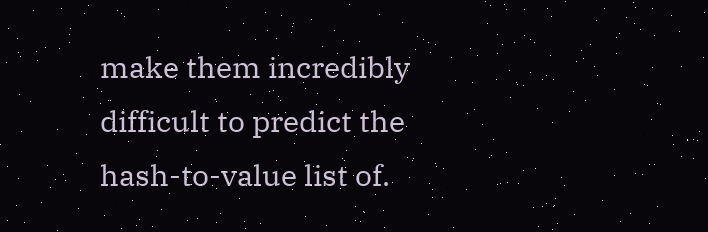make them incredibly difficult to predict the hash-to-value list of.